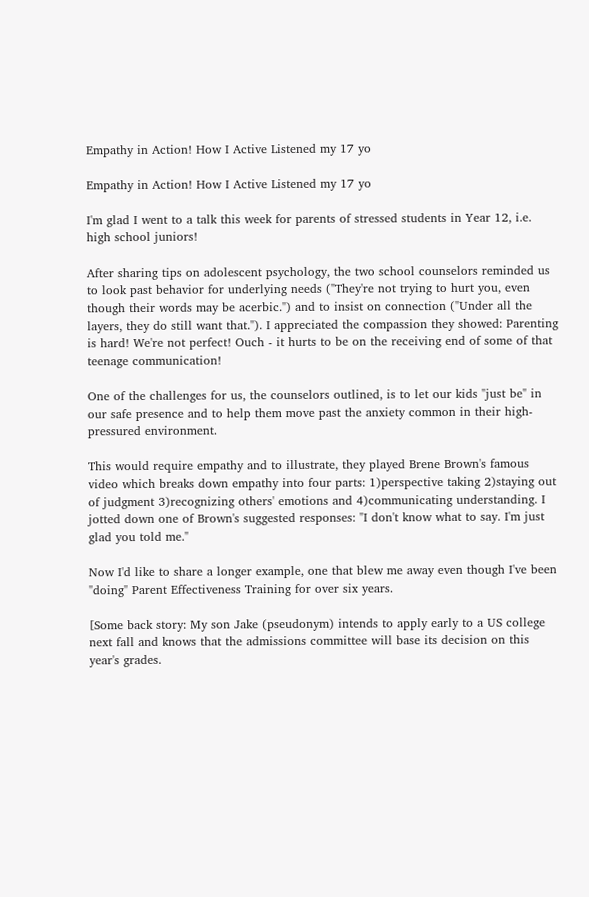Empathy in Action! How I Active Listened my 17 yo

Empathy in Action! How I Active Listened my 17 yo

I'm glad I went to a talk this week for parents of stressed students in Year 12, i.e. high school juniors!

After sharing tips on adolescent psychology, the two school counselors reminded us to look past behavior for underlying needs ("They're not trying to hurt you, even though their words may be acerbic.") and to insist on connection ("Under all the layers, they do still want that."). I appreciated the compassion they showed: Parenting is hard! We're not perfect! Ouch - it hurts to be on the receiving end of some of that teenage communication!

One of the challenges for us, the counselors outlined, is to let our kids "just be" in our safe presence and to help them move past the anxiety common in their high-pressured environment.

This would require empathy and to illustrate, they played Brene Brown's famous video which breaks down empathy into four parts: 1)perspective taking 2)staying out of judgment 3)recognizing others' emotions and 4)communicating understanding. I jotted down one of Brown's suggested responses: "I don't know what to say. I'm just glad you told me."

Now I'd like to share a longer example, one that blew me away even though I've been "doing" Parent Effectiveness Training for over six years.

[Some back story: My son Jake (pseudonym) intends to apply early to a US college next fall and knows that the admissions committee will base its decision on this year's grades.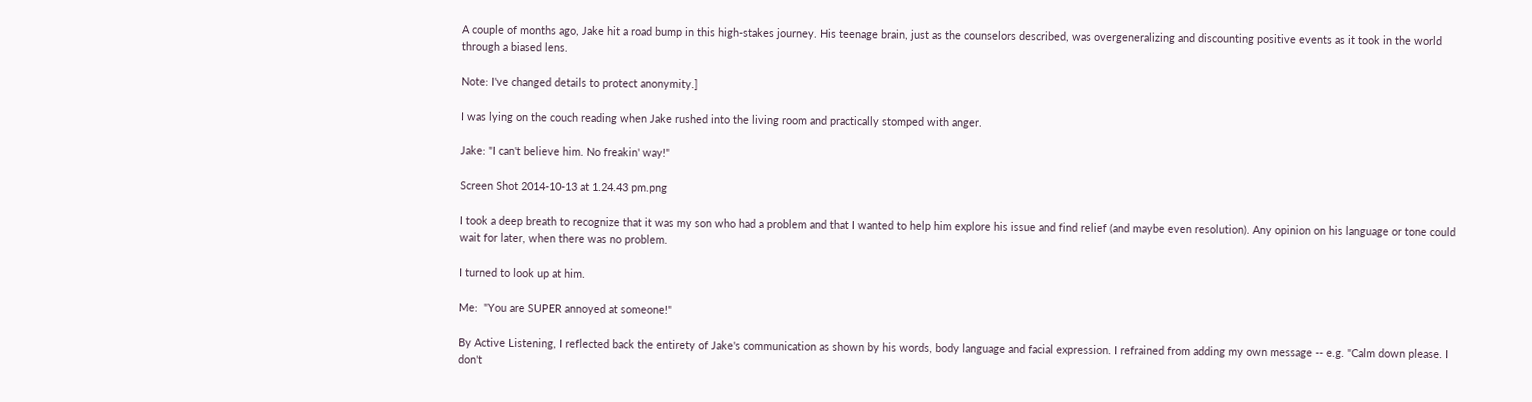A couple of months ago, Jake hit a road bump in this high-stakes journey. His teenage brain, just as the counselors described, was overgeneralizing and discounting positive events as it took in the world through a biased lens.

Note: I've changed details to protect anonymity.]

I was lying on the couch reading when Jake rushed into the living room and practically stomped with anger.

Jake: "I can't believe him. No freakin' way!"

Screen Shot 2014-10-13 at 1.24.43 pm.png

I took a deep breath to recognize that it was my son who had a problem and that I wanted to help him explore his issue and find relief (and maybe even resolution). Any opinion on his language or tone could wait for later, when there was no problem.

I turned to look up at him.

Me:  "You are SUPER annoyed at someone!"

By Active Listening, I reflected back the entirety of Jake's communication as shown by his words, body language and facial expression. I refrained from adding my own message -- e.g. "Calm down please. I don't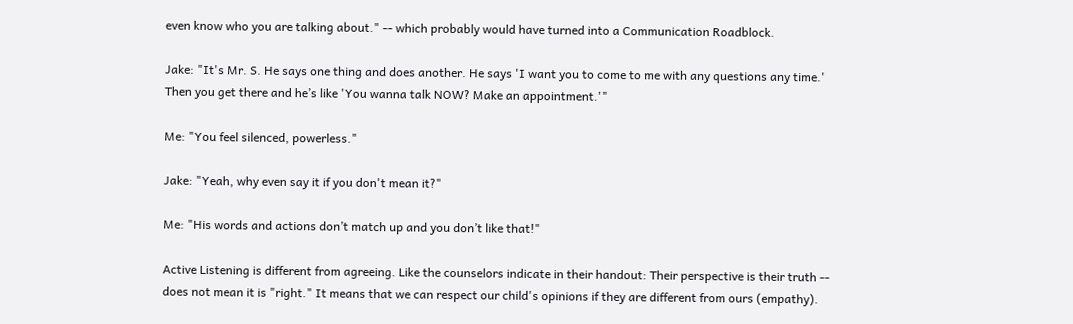even know who you are talking about." -- which probably would have turned into a Communication Roadblock.

Jake: "It's Mr. S. He says one thing and does another. He says 'I want you to come to me with any questions any time.' Then you get there and he’s like 'You wanna talk NOW? Make an appointment.'"

Me: "You feel silenced, powerless."

Jake: "Yeah, why even say it if you don't mean it?"

Me: "His words and actions don’t match up and you don’t like that!"

Active Listening is different from agreeing. Like the counselors indicate in their handout: Their perspective is their truth -- does not mean it is "right." It means that we can respect our child's opinions if they are different from ours (empathy).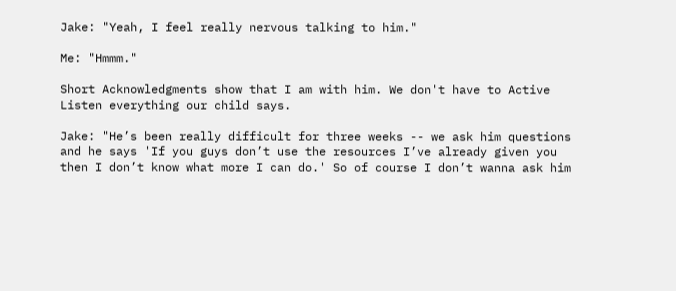Jake: "Yeah, I feel really nervous talking to him."

Me: "Hmmm."

Short Acknowledgments show that I am with him. We don't have to Active Listen everything our child says.

Jake: "He’s been really difficult for three weeks -- we ask him questions and he says 'If you guys don’t use the resources I’ve already given you then I don’t know what more I can do.' So of course I don’t wanna ask him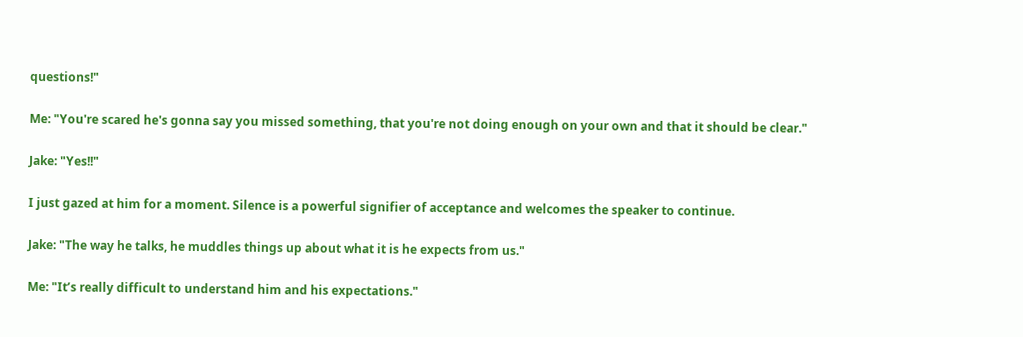questions!"

Me: "You're scared he's gonna say you missed something, that you're not doing enough on your own and that it should be clear."

Jake: "Yes!!"

I just gazed at him for a moment. Silence is a powerful signifier of acceptance and welcomes the speaker to continue.

Jake: "The way he talks, he muddles things up about what it is he expects from us."

Me: "It’s really difficult to understand him and his expectations."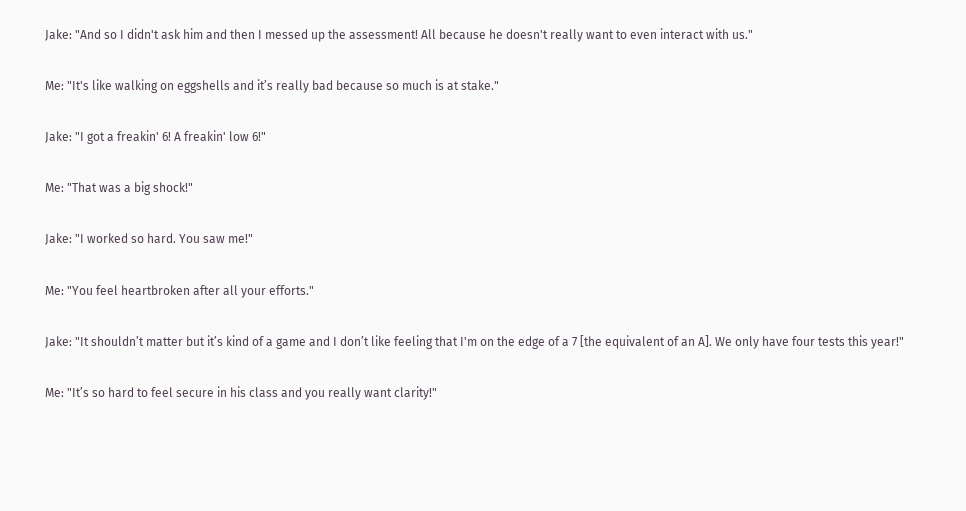Jake: "And so I didn't ask him and then I messed up the assessment! All because he doesn't really want to even interact with us."

Me: "It's like walking on eggshells and it’s really bad because so much is at stake."

Jake: "I got a freakin' 6! A freakin' low 6!"

Me: "That was a big shock!"

Jake: "I worked so hard. You saw me!"

Me: "You feel heartbroken after all your efforts."

Jake: "It shouldn’t matter but it’s kind of a game and I don’t like feeling that I'm on the edge of a 7 [the equivalent of an A]. We only have four tests this year!"

Me: "It’s so hard to feel secure in his class and you really want clarity!"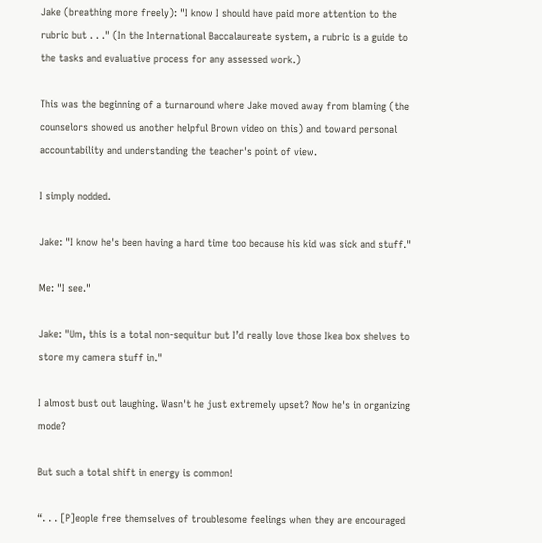Jake (breathing more freely): "I know I should have paid more attention to the rubric but . . ." (In the International Baccalaureate system, a rubric is a guide to the tasks and evaluative process for any assessed work.)

This was the beginning of a turnaround where Jake moved away from blaming (the counselors showed us another helpful Brown video on this) and toward personal accountability and understanding the teacher's point of view.

I simply nodded.

Jake: "I know he's been having a hard time too because his kid was sick and stuff."

Me: "I see."

Jake: "Um, this is a total non-sequitur but I’d really love those Ikea box shelves to store my camera stuff in."

I almost bust out laughing. Wasn't he just extremely upset? Now he's in organizing mode?

But such a total shift in energy is common!

“. . . [P]eople free themselves of troublesome feelings when they are encouraged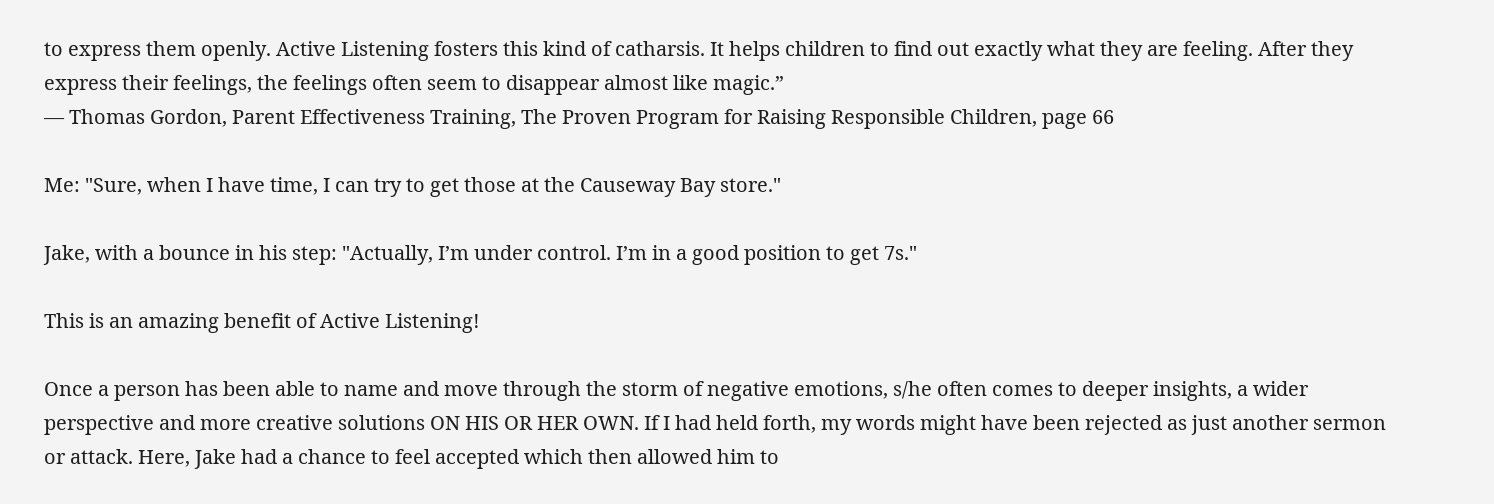to express them openly. Active Listening fosters this kind of catharsis. It helps children to find out exactly what they are feeling. After they express their feelings, the feelings often seem to disappear almost like magic.”
— Thomas Gordon, Parent Effectiveness Training, The Proven Program for Raising Responsible Children, page 66

Me: "Sure, when I have time, I can try to get those at the Causeway Bay store."

Jake, with a bounce in his step: "Actually, I’m under control. I’m in a good position to get 7s."

This is an amazing benefit of Active Listening!

Once a person has been able to name and move through the storm of negative emotions, s/he often comes to deeper insights, a wider perspective and more creative solutions ON HIS OR HER OWN. If I had held forth, my words might have been rejected as just another sermon or attack. Here, Jake had a chance to feel accepted which then allowed him to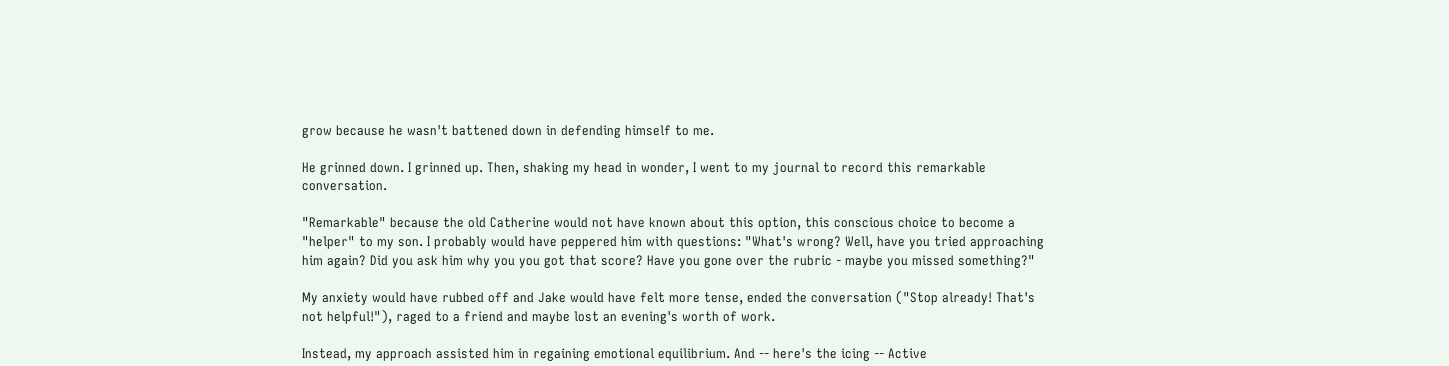grow because he wasn't battened down in defending himself to me.

He grinned down. I grinned up. Then, shaking my head in wonder, I went to my journal to record this remarkable conversation.

"Remarkable" because the old Catherine would not have known about this option, this conscious choice to become a "helper" to my son. I probably would have peppered him with questions: "What's wrong? Well, have you tried approaching him again? Did you ask him why you you got that score? Have you gone over the rubric - maybe you missed something?"

My anxiety would have rubbed off and Jake would have felt more tense, ended the conversation ("Stop already! That's not helpful!"), raged to a friend and maybe lost an evening's worth of work.

Instead, my approach assisted him in regaining emotional equilibrium. And -- here's the icing -- Active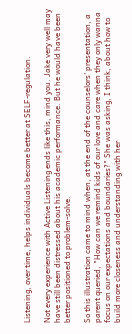Listening, over time, helps individuals become better at SELF-regulation.

Not every experience with Active Listening ends like this, mind you. Jake very well may have still been distressed about his academic performance. But he would have been better positioned to problem-solve.

So this illustration came to mind when, at the end of the counselors' presentation, a parent queried, "How can we remind kids of our love and care when they only wanna focus on our expectations and boundaries?" She was asking, I think, about how to build more closeness and understanding with her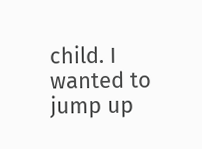child. I wanted to jump up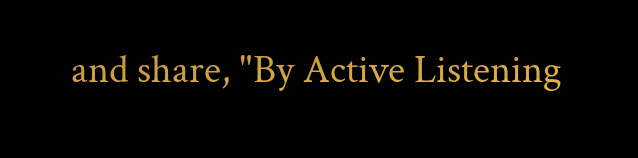and share, "By Active Listening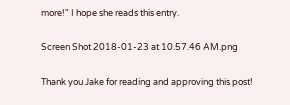more!" I hope she reads this entry.

Screen Shot 2018-01-23 at 10.57.46 AM.png

Thank you Jake for reading and approving this post!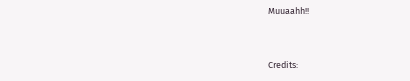Muuaahh!!


Credits: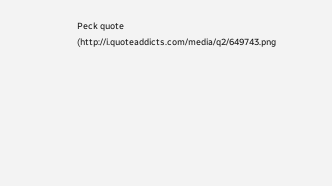Peck quote (http://i.quoteaddicts.com/media/q2/649743.png